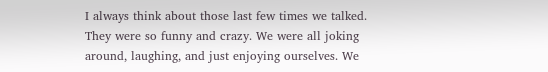I always think about those last few times we talked. They were so funny and crazy. We were all joking around, laughing, and just enjoying ourselves. We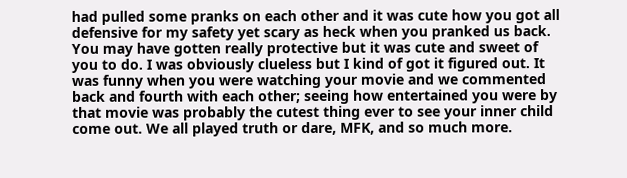had pulled some pranks on each other and it was cute how you got all defensive for my safety yet scary as heck when you pranked us back. You may have gotten really protective but it was cute and sweet of you to do. I was obviously clueless but I kind of got it figured out. It was funny when you were watching your movie and we commented back and fourth with each other; seeing how entertained you were by that movie was probably the cutest thing ever to see your inner child come out. We all played truth or dare, MFK, and so much more.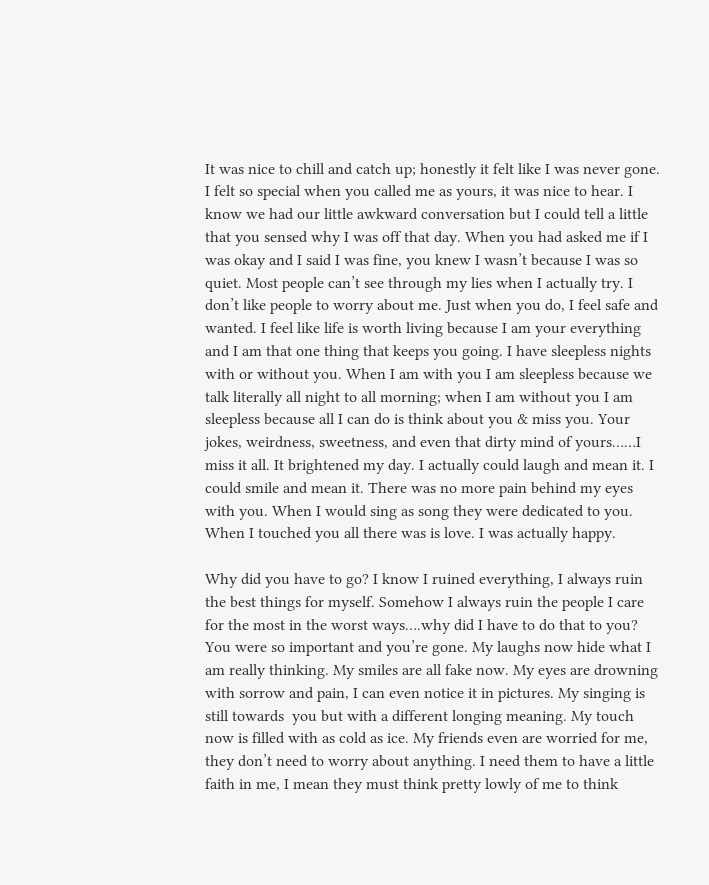It was nice to chill and catch up; honestly it felt like I was never gone. I felt so special when you called me as yours, it was nice to hear. I know we had our little awkward conversation but I could tell a little that you sensed why I was off that day. When you had asked me if I was okay and I said I was fine, you knew I wasn’t because I was so quiet. Most people can’t see through my lies when I actually try. I don’t like people to worry about me. Just when you do, I feel safe and wanted. I feel like life is worth living because I am your everything and I am that one thing that keeps you going. I have sleepless nights with or without you. When I am with you I am sleepless because we talk literally all night to all morning; when I am without you I am sleepless because all I can do is think about you & miss you. Your jokes, weirdness, sweetness, and even that dirty mind of yours……I miss it all. It brightened my day. I actually could laugh and mean it. I could smile and mean it. There was no more pain behind my eyes with you. When I would sing as song they were dedicated to you. When I touched you all there was is love. I was actually happy.

Why did you have to go? I know I ruined everything, I always ruin the best things for myself. Somehow I always ruin the people I care for the most in the worst ways….why did I have to do that to you? You were so important and you’re gone. My laughs now hide what I am really thinking. My smiles are all fake now. My eyes are drowning with sorrow and pain, I can even notice it in pictures. My singing is still towards  you but with a different longing meaning. My touch now is filled with as cold as ice. My friends even are worried for me, they don’t need to worry about anything. I need them to have a little faith in me, I mean they must think pretty lowly of me to think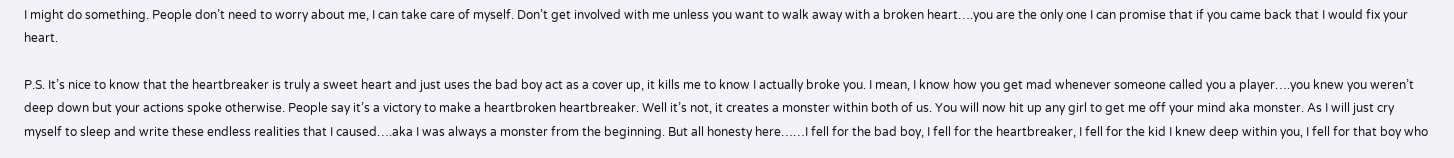I might do something. People don’t need to worry about me, I can take care of myself. Don’t get involved with me unless you want to walk away with a broken heart….you are the only one I can promise that if you came back that I would fix your heart.

P.S. It’s nice to know that the heartbreaker is truly a sweet heart and just uses the bad boy act as a cover up, it kills me to know I actually broke you. I mean, I know how you get mad whenever someone called you a player….you knew you weren’t deep down but your actions spoke otherwise. People say it’s a victory to make a heartbroken heartbreaker. Well it’s not, it creates a monster within both of us. You will now hit up any girl to get me off your mind aka monster. As I will just cry myself to sleep and write these endless realities that I caused….aka I was always a monster from the beginning. But all honesty here……I fell for the bad boy, I fell for the heartbreaker, I fell for the kid I knew deep within you, I fell for that boy who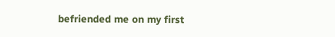befriended me on my first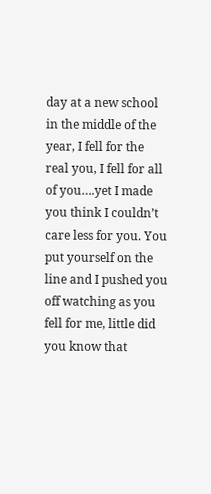day at a new school in the middle of the year, I fell for the real you, I fell for all of you….yet I made you think I couldn’t care less for you. You put yourself on the line and I pushed you off watching as you fell for me, little did you know that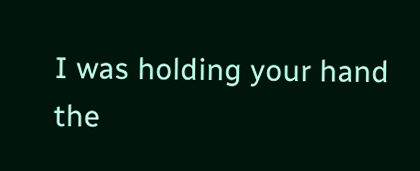I was holding your hand the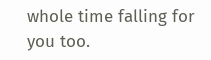whole time falling for you too.